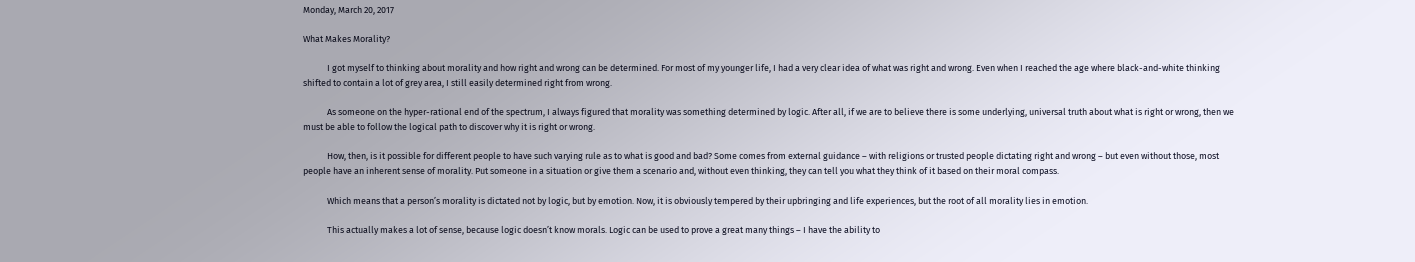Monday, March 20, 2017

What Makes Morality?

            I got myself to thinking about morality and how right and wrong can be determined. For most of my younger life, I had a very clear idea of what was right and wrong. Even when I reached the age where black-and-white thinking shifted to contain a lot of grey area, I still easily determined right from wrong.

            As someone on the hyper-rational end of the spectrum, I always figured that morality was something determined by logic. After all, if we are to believe there is some underlying, universal truth about what is right or wrong, then we must be able to follow the logical path to discover why it is right or wrong.

            How, then, is it possible for different people to have such varying rule as to what is good and bad? Some comes from external guidance – with religions or trusted people dictating right and wrong – but even without those, most people have an inherent sense of morality. Put someone in a situation or give them a scenario and, without even thinking, they can tell you what they think of it based on their moral compass.

            Which means that a person’s morality is dictated not by logic, but by emotion. Now, it is obviously tempered by their upbringing and life experiences, but the root of all morality lies in emotion.

            This actually makes a lot of sense, because logic doesn’t know morals. Logic can be used to prove a great many things – I have the ability to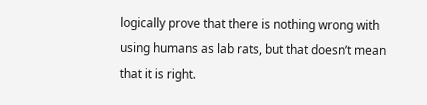logically prove that there is nothing wrong with using humans as lab rats, but that doesn’t mean that it is right.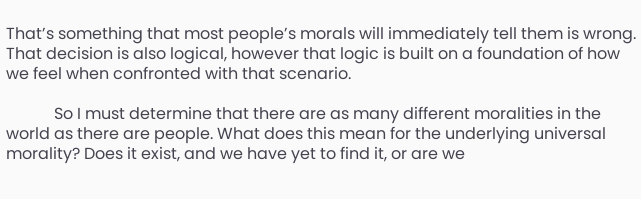That’s something that most people’s morals will immediately tell them is wrong. That decision is also logical, however that logic is built on a foundation of how we feel when confronted with that scenario.

            So I must determine that there are as many different moralities in the world as there are people. What does this mean for the underlying universal morality? Does it exist, and we have yet to find it, or are we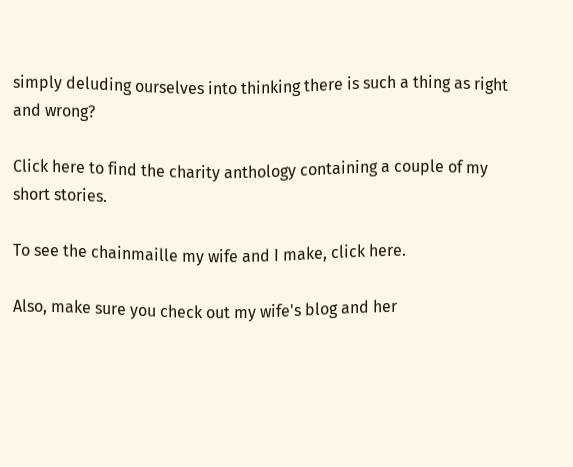simply deluding ourselves into thinking there is such a thing as right and wrong?

Click here to find the charity anthology containing a couple of my short stories.

To see the chainmaille my wife and I make, click here.

Also, make sure you check out my wife's blog and her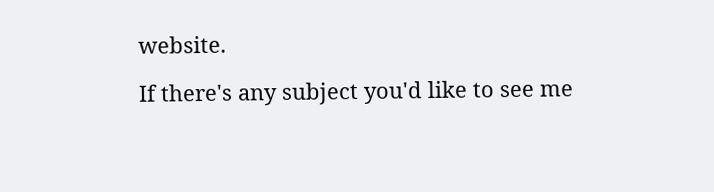website.

If there's any subject you'd like to see me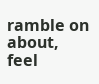ramble on about, feel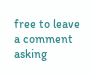free to leave a comment asking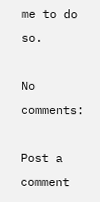me to do so.

No comments:

Post a comment